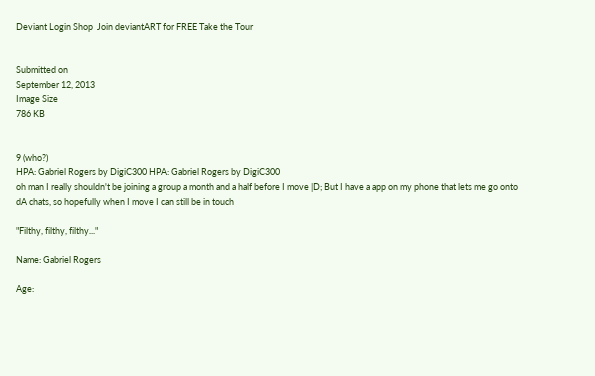Deviant Login Shop  Join deviantART for FREE Take the Tour


Submitted on
September 12, 2013
Image Size
786 KB


9 (who?)
HPA: Gabriel Rogers by DigiC300 HPA: Gabriel Rogers by DigiC300
oh man I really shouldn't be joining a group a month and a half before I move |D; But I have a app on my phone that lets me go onto dA chats, so hopefully when I move I can still be in touch

"Filthy, filthy, filthy..."

Name: Gabriel Rogers

Age: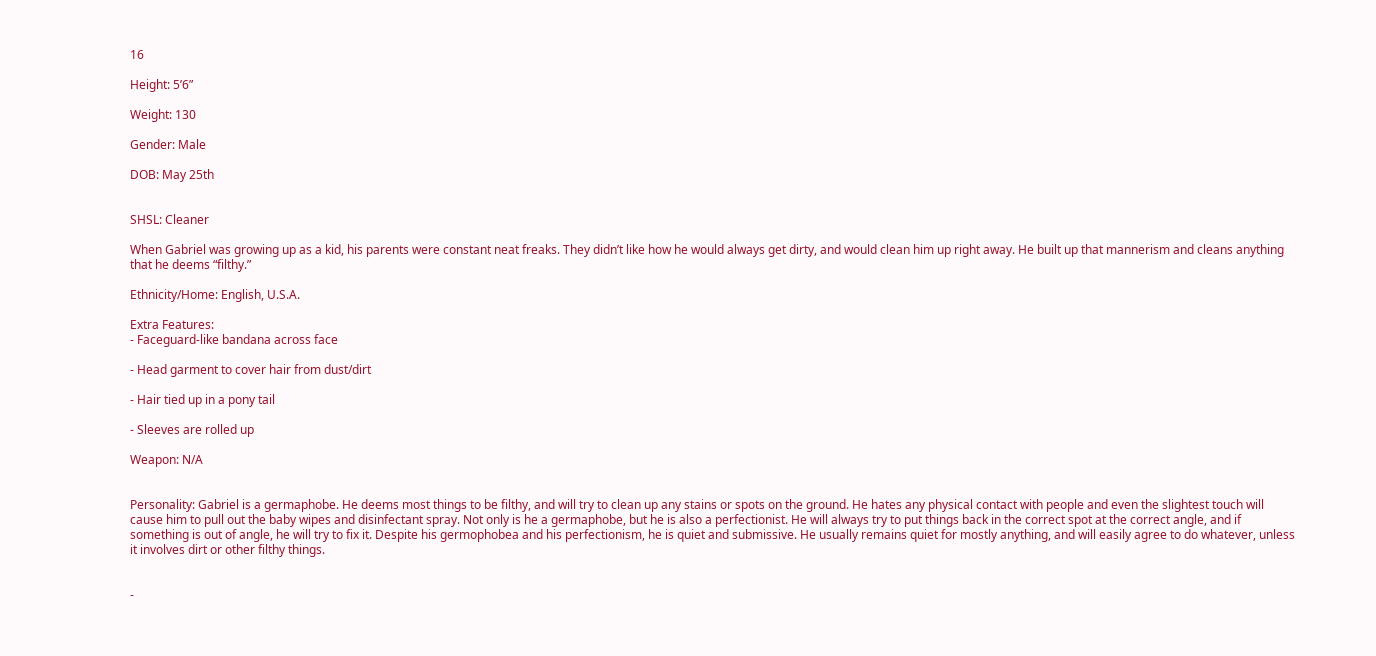16

Height: 5’6”

Weight: 130

Gender: Male

DOB: May 25th


SHSL: Cleaner

When Gabriel was growing up as a kid, his parents were constant neat freaks. They didn’t like how he would always get dirty, and would clean him up right away. He built up that mannerism and cleans anything that he deems “filthy.”

Ethnicity/Home: English, U.S.A.

Extra Features:
- Faceguard-like bandana across face

- Head garment to cover hair from dust/dirt

- Hair tied up in a pony tail

- Sleeves are rolled up

Weapon: N/A


Personality: Gabriel is a germaphobe. He deems most things to be filthy, and will try to clean up any stains or spots on the ground. He hates any physical contact with people and even the slightest touch will cause him to pull out the baby wipes and disinfectant spray. Not only is he a germaphobe, but he is also a perfectionist. He will always try to put things back in the correct spot at the correct angle, and if something is out of angle, he will try to fix it. Despite his germophobea and his perfectionism, he is quiet and submissive. He usually remains quiet for mostly anything, and will easily agree to do whatever, unless it involves dirt or other filthy things.


-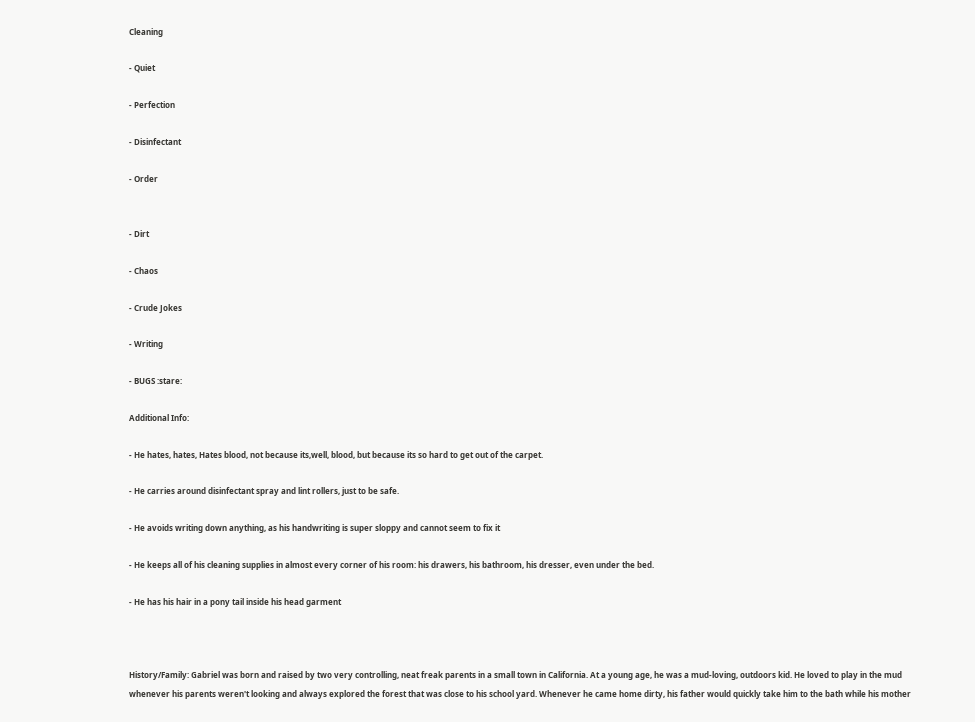Cleaning

- Quiet

- Perfection

- Disinfectant

- Order


- Dirt

- Chaos

- Crude Jokes

- Writing

- BUGS :stare:

Additional Info:

- He hates, hates, Hates blood, not because its,well, blood, but because its so hard to get out of the carpet.

- He carries around disinfectant spray and lint rollers, just to be safe.

- He avoids writing down anything, as his handwriting is super sloppy and cannot seem to fix it

- He keeps all of his cleaning supplies in almost every corner of his room: his drawers, his bathroom, his dresser, even under the bed.

- He has his hair in a pony tail inside his head garment



History/Family: Gabriel was born and raised by two very controlling, neat freak parents in a small town in California. At a young age, he was a mud-loving, outdoors kid. He loved to play in the mud whenever his parents weren't looking and always explored the forest that was close to his school yard. Whenever he came home dirty, his father would quickly take him to the bath while his mother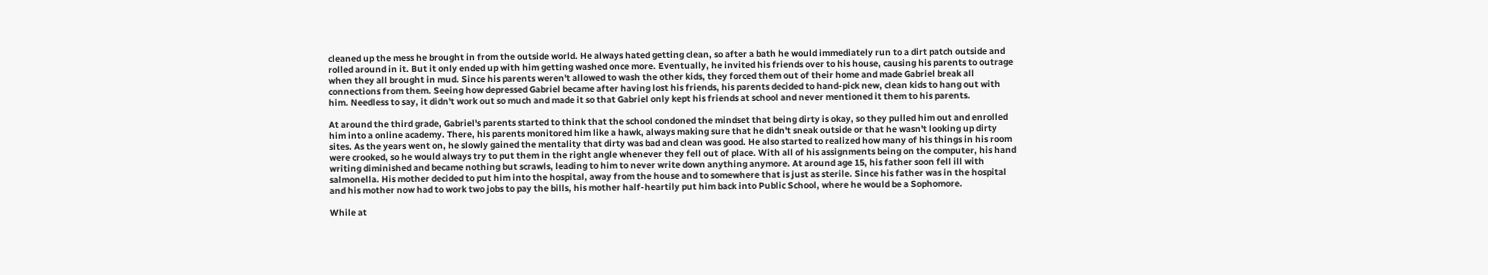cleaned up the mess he brought in from the outside world. He always hated getting clean, so after a bath he would immediately run to a dirt patch outside and rolled around in it. But it only ended up with him getting washed once more. Eventually, he invited his friends over to his house, causing his parents to outrage when they all brought in mud. Since his parents weren't allowed to wash the other kids, they forced them out of their home and made Gabriel break all connections from them. Seeing how depressed Gabriel became after having lost his friends, his parents decided to hand-pick new, clean kids to hang out with him. Needless to say, it didn't work out so much and made it so that Gabriel only kept his friends at school and never mentioned it them to his parents.

At around the third grade, Gabriel's parents started to think that the school condoned the mindset that being dirty is okay, so they pulled him out and enrolled him into a online academy. There, his parents monitored him like a hawk, always making sure that he didn't sneak outside or that he wasn't looking up dirty sites. As the years went on, he slowly gained the mentality that dirty was bad and clean was good. He also started to realized how many of his things in his room were crooked, so he would always try to put them in the right angle whenever they fell out of place. With all of his assignments being on the computer, his hand writing diminished and became nothing but scrawls, leading to him to never write down anything anymore. At around age 15, his father soon fell ill with salmonella. His mother decided to put him into the hospital, away from the house and to somewhere that is just as sterile. Since his father was in the hospital and his mother now had to work two jobs to pay the bills, his mother half-heartily put him back into Public School, where he would be a Sophomore.

While at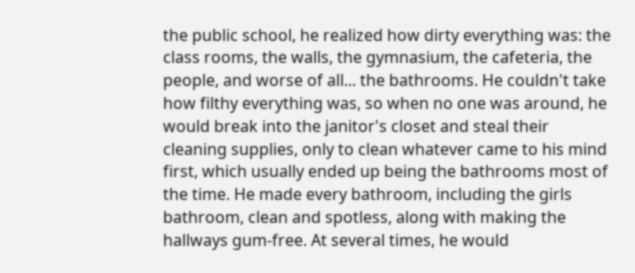the public school, he realized how dirty everything was: the class rooms, the walls, the gymnasium, the cafeteria, the people, and worse of all... the bathrooms. He couldn't take how filthy everything was, so when no one was around, he would break into the janitor's closet and steal their cleaning supplies, only to clean whatever came to his mind first, which usually ended up being the bathrooms most of the time. He made every bathroom, including the girls bathroom, clean and spotless, along with making the hallways gum-free. At several times, he would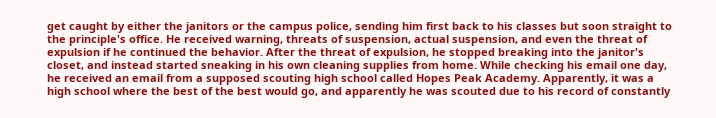get caught by either the janitors or the campus police, sending him first back to his classes but soon straight to the principle's office. He received warning, threats of suspension, actual suspension, and even the threat of expulsion if he continued the behavior. After the threat of expulsion, he stopped breaking into the janitor's closet, and instead started sneaking in his own cleaning supplies from home. While checking his email one day, he received an email from a supposed scouting high school called Hopes Peak Academy. Apparently, it was a high school where the best of the best would go, and apparently he was scouted due to his record of constantly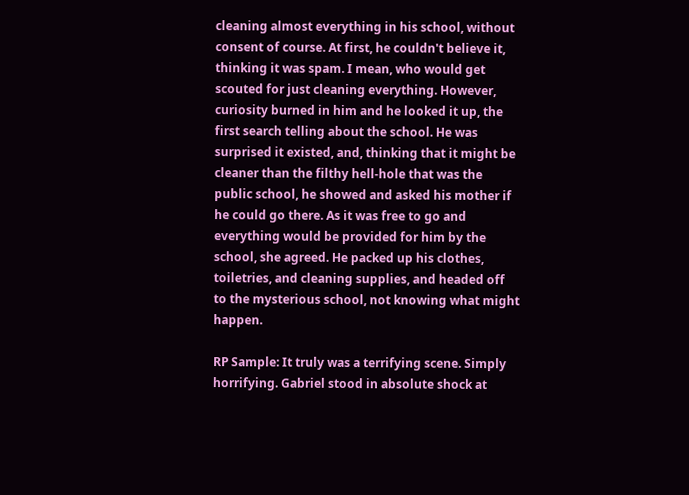cleaning almost everything in his school, without consent of course. At first, he couldn't believe it, thinking it was spam. I mean, who would get scouted for just cleaning everything. However, curiosity burned in him and he looked it up, the first search telling about the school. He was surprised it existed, and, thinking that it might be cleaner than the filthy hell-hole that was the public school, he showed and asked his mother if he could go there. As it was free to go and everything would be provided for him by the school, she agreed. He packed up his clothes, toiletries, and cleaning supplies, and headed off to the mysterious school, not knowing what might happen.

RP Sample: It truly was a terrifying scene. Simply horrifying. Gabriel stood in absolute shock at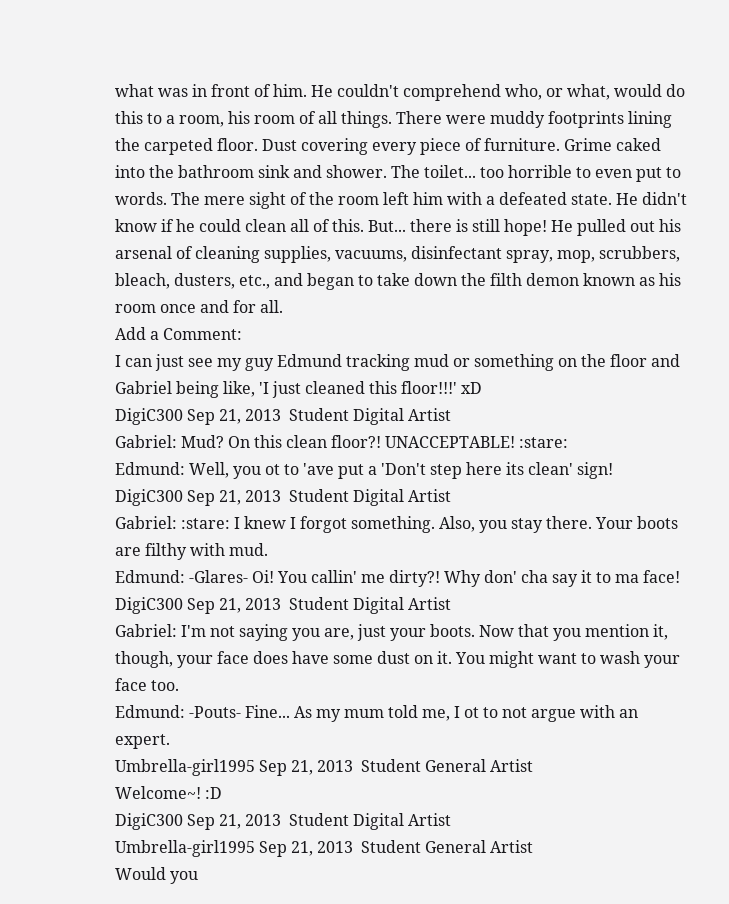what was in front of him. He couldn't comprehend who, or what, would do this to a room, his room of all things. There were muddy footprints lining the carpeted floor. Dust covering every piece of furniture. Grime caked into the bathroom sink and shower. The toilet... too horrible to even put to words. The mere sight of the room left him with a defeated state. He didn't know if he could clean all of this. But... there is still hope! He pulled out his arsenal of cleaning supplies, vacuums, disinfectant spray, mop, scrubbers, bleach, dusters, etc., and began to take down the filth demon known as his room once and for all.
Add a Comment:
I can just see my guy Edmund tracking mud or something on the floor and Gabriel being like, 'I just cleaned this floor!!!' xD
DigiC300 Sep 21, 2013  Student Digital Artist
Gabriel: Mud? On this clean floor?! UNACCEPTABLE! :stare:
Edmund: Well, you ot to 'ave put a 'Don't step here its clean' sign!
DigiC300 Sep 21, 2013  Student Digital Artist
Gabriel: :stare: I knew I forgot something. Also, you stay there. Your boots are filthy with mud.
Edmund: -Glares- Oi! You callin' me dirty?! Why don' cha say it to ma face!
DigiC300 Sep 21, 2013  Student Digital Artist
Gabriel: I'm not saying you are, just your boots. Now that you mention it, though, your face does have some dust on it. You might want to wash your face too.
Edmund: -Pouts- Fine... As my mum told me, I ot to not argue with an expert.
Umbrella-girl1995 Sep 21, 2013  Student General Artist
Welcome~! :D
DigiC300 Sep 21, 2013  Student Digital Artist
Umbrella-girl1995 Sep 21, 2013  Student General Artist
Would you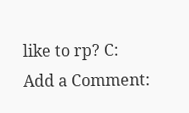like to rp? C:
Add a Comment: